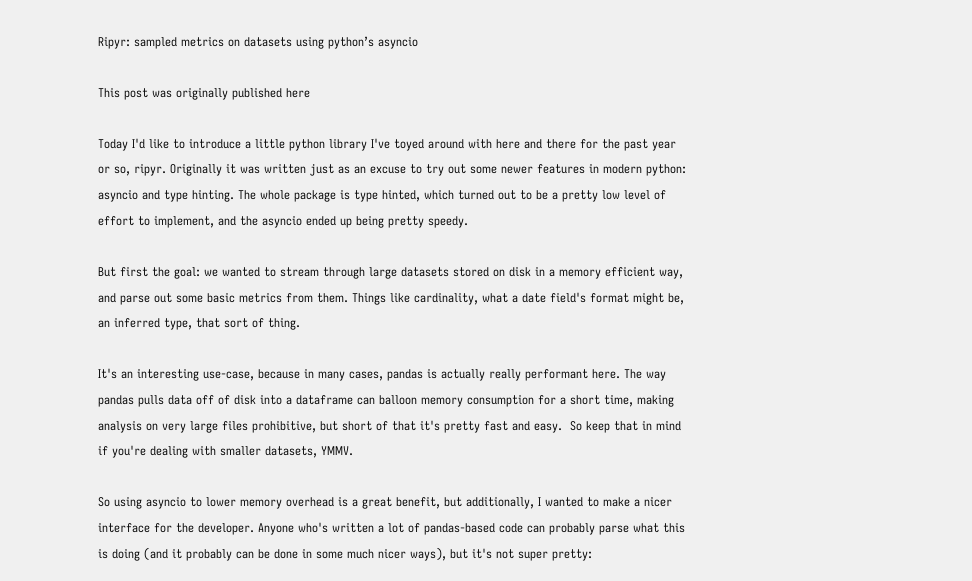Ripyr: sampled metrics on datasets using python’s asyncio

This post was originally published here

Today I'd like to introduce a little python library I've toyed around with here and there for the past year or so, ripyr. Originally it was written just as an excuse to try out some newer features in modern python: asyncio and type hinting. The whole package is type hinted, which turned out to be a pretty low level of effort to implement, and the asyncio ended up being pretty speedy.

But first the goal: we wanted to stream through large datasets stored on disk in a memory efficient way, and parse out some basic metrics from them. Things like cardinality, what a date field's format might be, an inferred type, that sort of thing.

It's an interesting use-case, because in many cases, pandas is actually really performant here. The way pandas pulls data off of disk into a dataframe can balloon memory consumption for a short time, making analysis on very large files prohibitive, but short of that it's pretty fast and easy.  So keep that in mind if you're dealing with smaller datasets, YMMV.

So using asyncio to lower memory overhead is a great benefit, but additionally, I wanted to make a nicer interface for the developer. Anyone who's written a lot of pandas-based code can probably parse what this is doing (and it probably can be done in some much nicer ways), but it's not super pretty: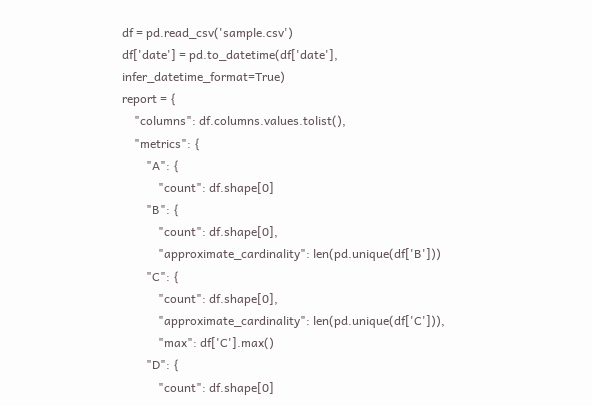df = pd.read_csv('sample.csv')
df['date'] = pd.to_datetime(df['date'], infer_datetime_format=True)
report = {
    "columns": df.columns.values.tolist(),
    "metrics": {
        "A": {
            "count": df.shape[0]
        "B": {
            "count": df.shape[0],
            "approximate_cardinality": len(pd.unique(df['B']))
        "C": {
            "count": df.shape[0],
            "approximate_cardinality": len(pd.unique(df['C'])),
            "max": df['C'].max()
        "D": {
            "count": df.shape[0]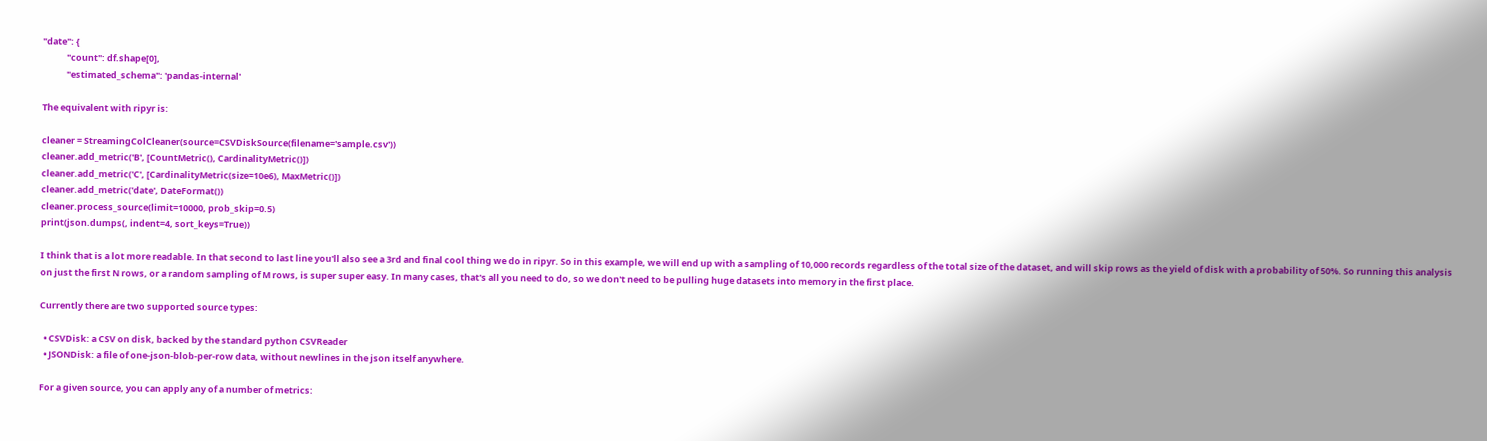"date": {
            "count": df.shape[0],
            "estimated_schema": 'pandas-internal'

The equivalent with ripyr is:

cleaner = StreamingColCleaner(source=CSVDiskSource(filename='sample.csv'))
cleaner.add_metric('B', [CountMetric(), CardinalityMetric()])
cleaner.add_metric('C', [CardinalityMetric(size=10e6), MaxMetric()])
cleaner.add_metric('date', DateFormat())
cleaner.process_source(limit=10000, prob_skip=0.5)
print(json.dumps(, indent=4, sort_keys=True))

I think that is a lot more readable. In that second to last line you'll also see a 3rd and final cool thing we do in ripyr. So in this example, we will end up with a sampling of 10,000 records regardless of the total size of the dataset, and will skip rows as the yield of disk with a probability of 50%. So running this analysis on just the first N rows, or a random sampling of M rows, is super super easy. In many cases, that's all you need to do, so we don't need to be pulling huge datasets into memory in the first place.

Currently there are two supported source types:

  • CSVDisk: a CSV on disk, backed by the standard python CSVReader
  • JSONDisk: a file of one-json-blob-per-row data, without newlines in the json itself anywhere.

For a given source, you can apply any of a number of metrics: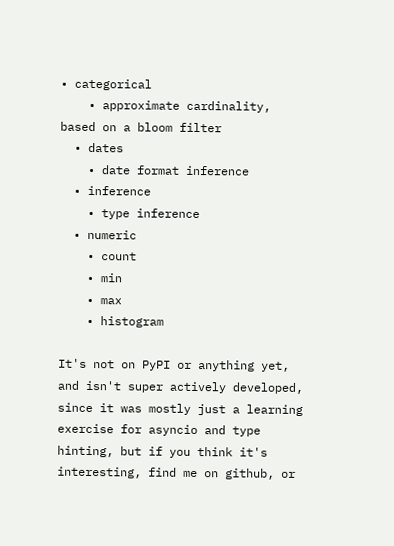• categorical
    • approximate cardinality, based on a bloom filter
  • dates
    • date format inference
  • inference
    • type inference
  • numeric
    • count
    • min
    • max
    • histogram

It's not on PyPI or anything yet, and isn't super actively developed, since it was mostly just a learning exercise for asyncio and type hinting, but if you think it's interesting, find me on github, or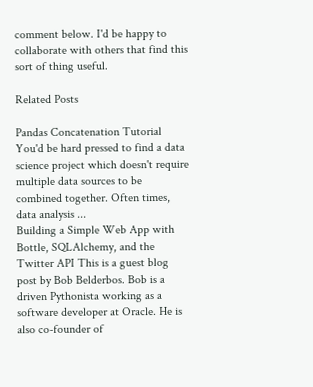comment below. I'd be happy to collaborate with others that find this sort of thing useful.

Related Posts

Pandas Concatenation Tutorial You'd be hard pressed to find a data science project which doesn't require multiple data sources to be combined together. Often times, data analysis ...
Building a Simple Web App with Bottle, SQLAlchemy, and the Twitter API This is a guest blog post by Bob Belderbos. Bob is a driven Pythonista working as a software developer at Oracle. He is also co-founder of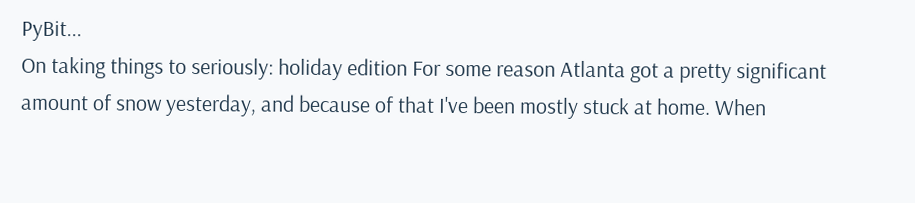PyBit...
On taking things to seriously: holiday edition For some reason Atlanta got a pretty significant amount of snow yesterday, and because of that I've been mostly stuck at home. When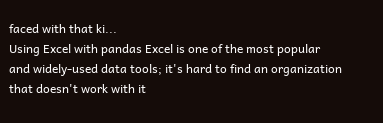faced with that ki...
Using Excel with pandas Excel is one of the most popular and widely-used data tools; it's hard to find an organization that doesn't work with it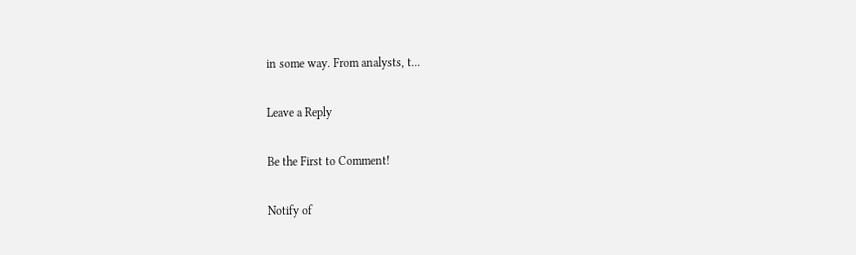in some way. From analysts, t...

Leave a Reply

Be the First to Comment!

Notify of